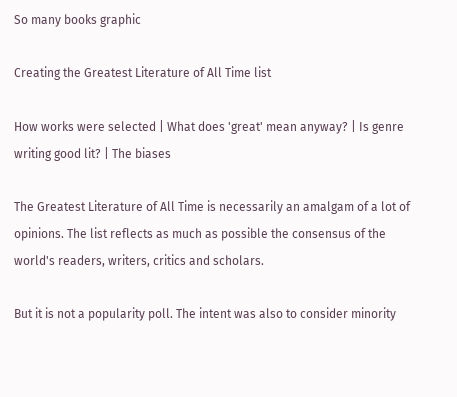So many books graphic

Creating the Greatest Literature of All Time list

How works were selected | What does 'great' mean anyway? | Is genre writing good lit? | The biases

The Greatest Literature of All Time is necessarily an amalgam of a lot of opinions. The list reflects as much as possible the consensus of the world's readers, writers, critics and scholars.

But it is not a popularity poll. The intent was also to consider minority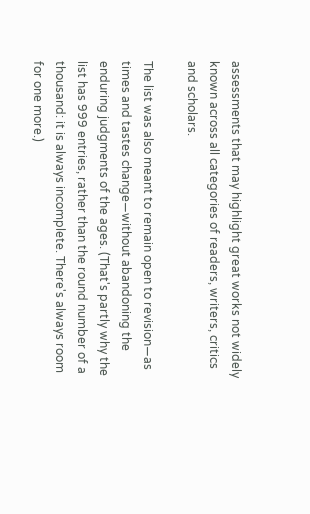assessments that may highlight great works not widely known across all categories of readers, writers, critics and scholars.

The list was also meant to remain open to revision—as times and tastes change—without abandoning the enduring judgments of the ages. (That's partly why the list has 999 entries, rather than the round number of a thousand: it is always incomplete. There's always room for one more.)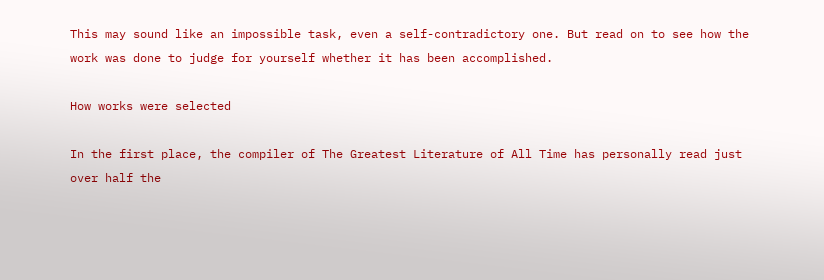This may sound like an impossible task, even a self-contradictory one. But read on to see how the work was done to judge for yourself whether it has been accomplished.

How works were selected

In the first place, the compiler of The Greatest Literature of All Time has personally read just over half the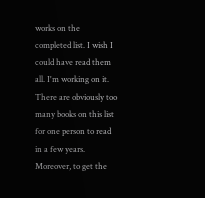works on the completed list. I wish I could have read them all. I'm working on it. There are obviously too many books on this list for one person to read in a few years. Moreover, to get the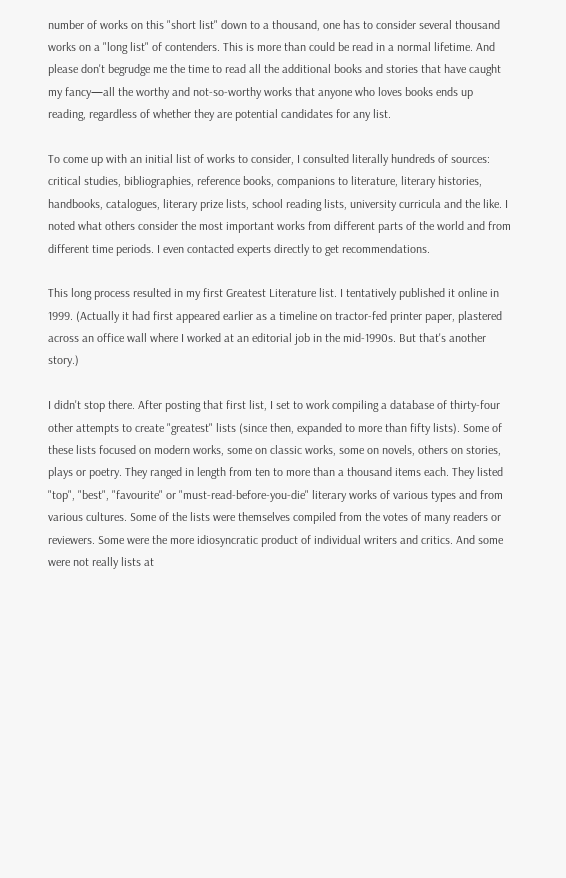number of works on this "short list" down to a thousand, one has to consider several thousand works on a "long list" of contenders. This is more than could be read in a normal lifetime. And please don't begrudge me the time to read all the additional books and stories that have caught my fancy—all the worthy and not-so-worthy works that anyone who loves books ends up reading, regardless of whether they are potential candidates for any list.

To come up with an initial list of works to consider, I consulted literally hundreds of sources: critical studies, bibliographies, reference books, companions to literature, literary histories, handbooks, catalogues, literary prize lists, school reading lists, university curricula and the like. I noted what others consider the most important works from different parts of the world and from different time periods. I even contacted experts directly to get recommendations.

This long process resulted in my first Greatest Literature list. I tentatively published it online in 1999. (Actually it had first appeared earlier as a timeline on tractor-fed printer paper, plastered across an office wall where I worked at an editorial job in the mid-1990s. But that's another story.)

I didn't stop there. After posting that first list, I set to work compiling a database of thirty-four other attempts to create "greatest" lists (since then, expanded to more than fifty lists). Some of these lists focused on modern works, some on classic works, some on novels, others on stories, plays or poetry. They ranged in length from ten to more than a thousand items each. They listed "top", "best", "favourite" or "must-read-before-you-die" literary works of various types and from various cultures. Some of the lists were themselves compiled from the votes of many readers or reviewers. Some were the more idiosyncratic product of individual writers and critics. And some were not really lists at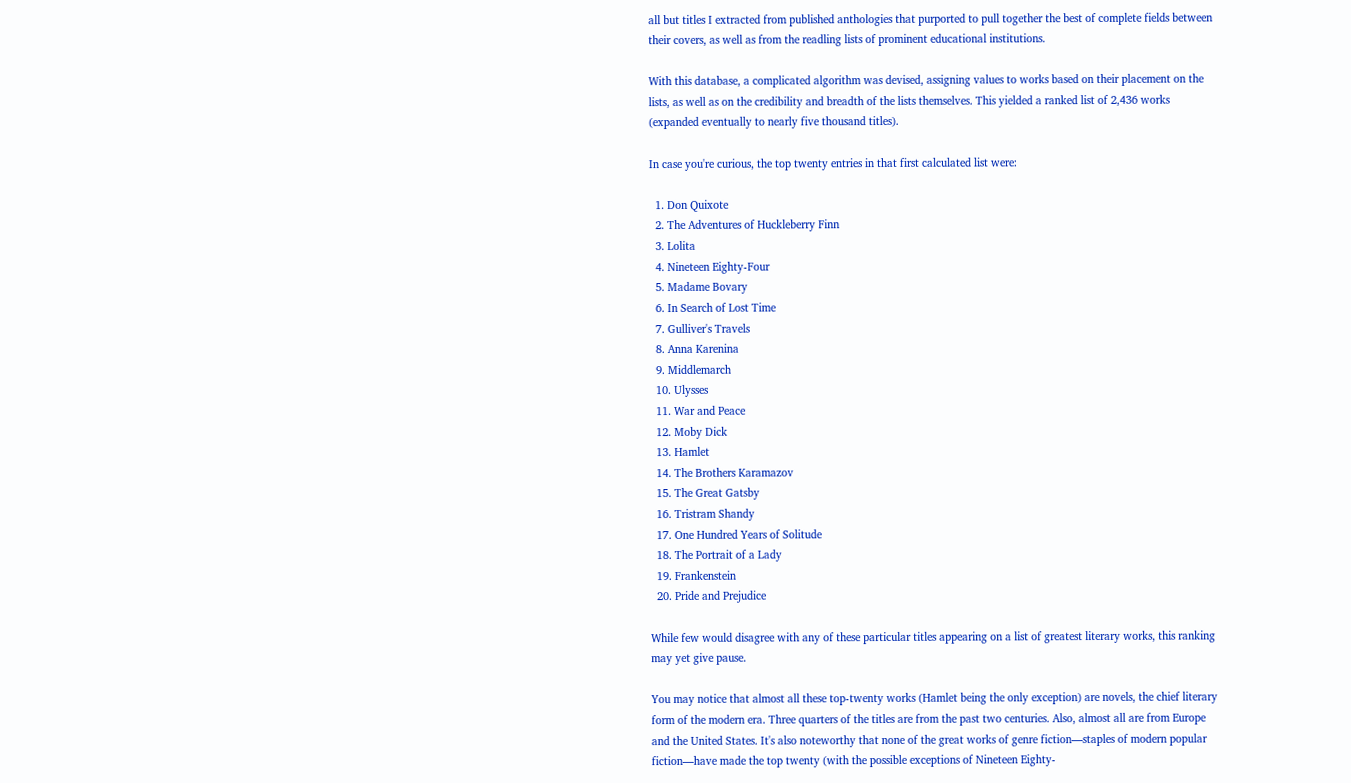all but titles I extracted from published anthologies that purported to pull together the best of complete fields between their covers, as well as from the readling lists of prominent educational institutions.

With this database, a complicated algorithm was devised, assigning values to works based on their placement on the lists, as well as on the credibility and breadth of the lists themselves. This yielded a ranked list of 2,436 works (expanded eventually to nearly five thousand titles).

In case you're curious, the top twenty entries in that first calculated list were:

  1. Don Quixote
  2. The Adventures of Huckleberry Finn
  3. Lolita
  4. Nineteen Eighty-Four
  5. Madame Bovary
  6. In Search of Lost Time
  7. Gulliver's Travels
  8. Anna Karenina
  9. Middlemarch
  10. Ulysses
  11. War and Peace
  12. Moby Dick
  13. Hamlet
  14. The Brothers Karamazov
  15. The Great Gatsby
  16. Tristram Shandy
  17. One Hundred Years of Solitude
  18. The Portrait of a Lady
  19. Frankenstein
  20. Pride and Prejudice

While few would disagree with any of these particular titles appearing on a list of greatest literary works, this ranking may yet give pause.

You may notice that almost all these top-twenty works (Hamlet being the only exception) are novels, the chief literary form of the modern era. Three quarters of the titles are from the past two centuries. Also, almost all are from Europe and the United States. It's also noteworthy that none of the great works of genre fiction—staples of modern popular fiction—have made the top twenty (with the possible exceptions of Nineteen Eighty-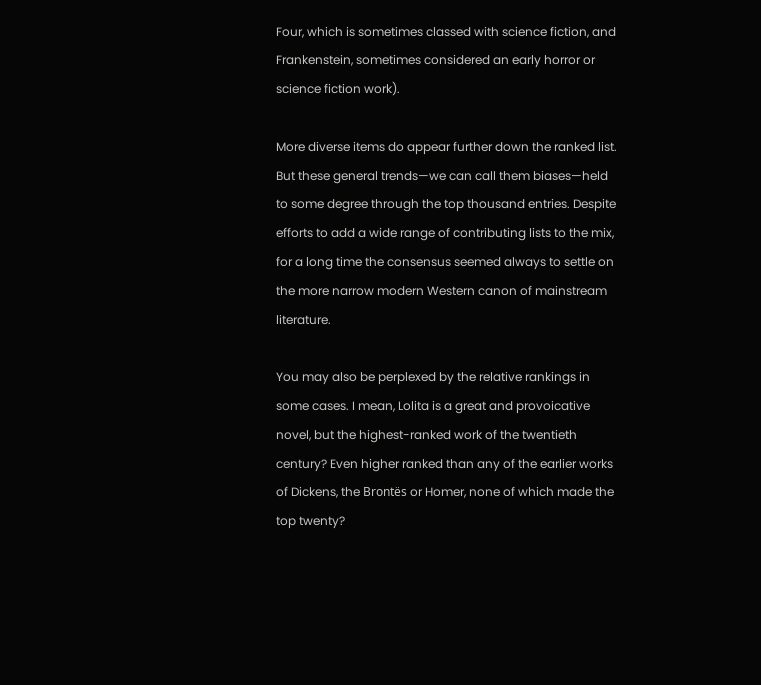Four, which is sometimes classed with science fiction, and Frankenstein, sometimes considered an early horror or science fiction work).

More diverse items do appear further down the ranked list. But these general trends—we can call them biases—held to some degree through the top thousand entries. Despite efforts to add a wide range of contributing lists to the mix, for a long time the consensus seemed always to settle on the more narrow modern Western canon of mainstream literature.

You may also be perplexed by the relative rankings in some cases. I mean, Lolita is a great and provoicative novel, but the highest-ranked work of the twentieth century? Even higher ranked than any of the earlier works of Dickens, the Brontës or Homer, none of which made the top twenty?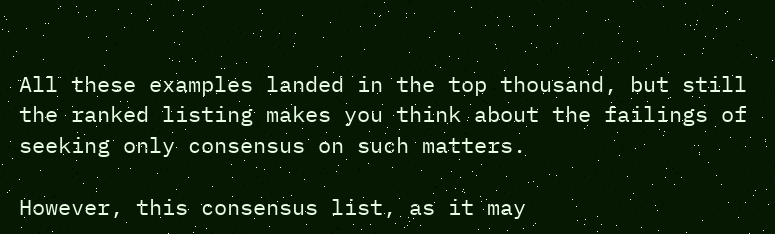All these examples landed in the top thousand, but still the ranked listing makes you think about the failings of seeking only consensus on such matters.

However, this consensus list, as it may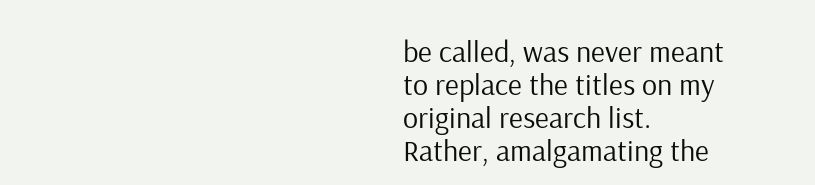be called, was never meant to replace the titles on my original research list. Rather, amalgamating the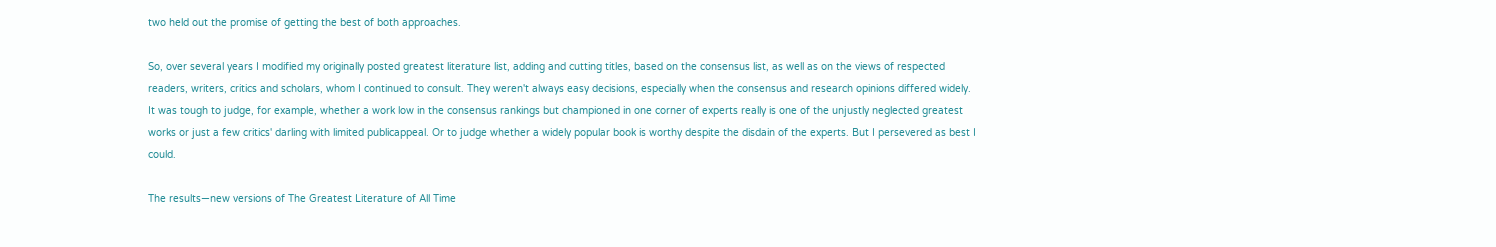two held out the promise of getting the best of both approaches.

So, over several years I modified my originally posted greatest literature list, adding and cutting titles, based on the consensus list, as well as on the views of respected readers, writers, critics and scholars, whom I continued to consult. They weren't always easy decisions, especially when the consensus and research opinions differed widely. It was tough to judge, for example, whether a work low in the consensus rankings but championed in one corner of experts really is one of the unjustly neglected greatest works or just a few critics' darling with limited publicappeal. Or to judge whether a widely popular book is worthy despite the disdain of the experts. But I persevered as best I could.

The results—new versions of The Greatest Literature of All Time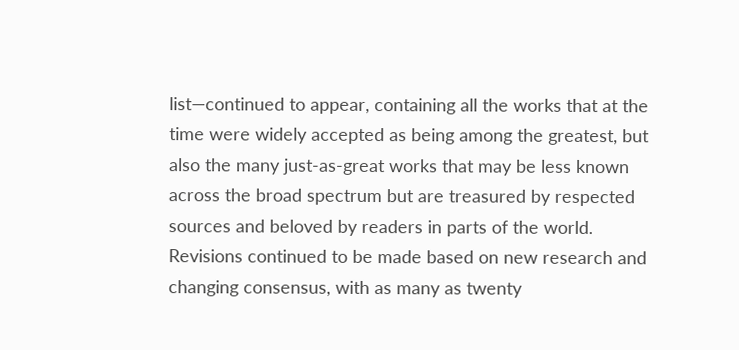list—continued to appear, containing all the works that at the time were widely accepted as being among the greatest, but also the many just-as-great works that may be less known across the broad spectrum but are treasured by respected sources and beloved by readers in parts of the world. Revisions continued to be made based on new research and changing consensus, with as many as twenty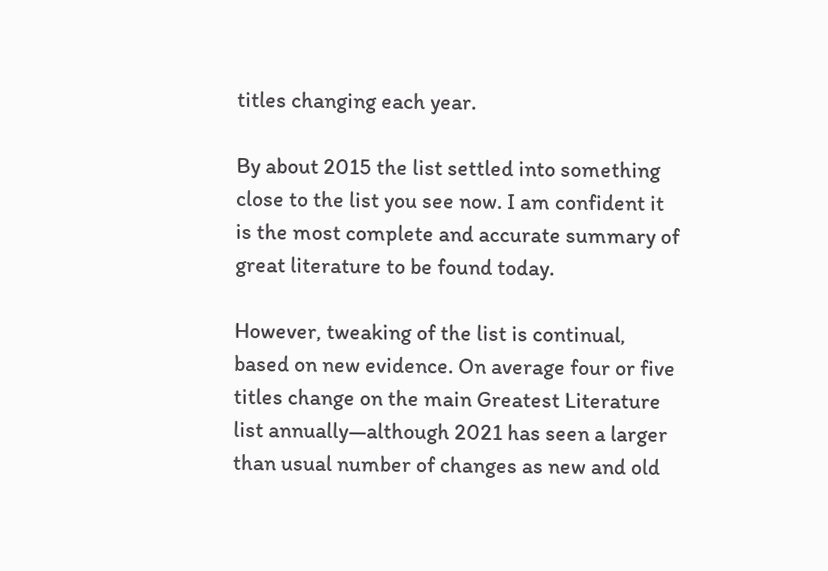titles changing each year.

By about 2015 the list settled into something close to the list you see now. I am confident it is the most complete and accurate summary of great literature to be found today.

However, tweaking of the list is continual, based on new evidence. On average four or five titles change on the main Greatest Literature list annually—although 2021 has seen a larger than usual number of changes as new and old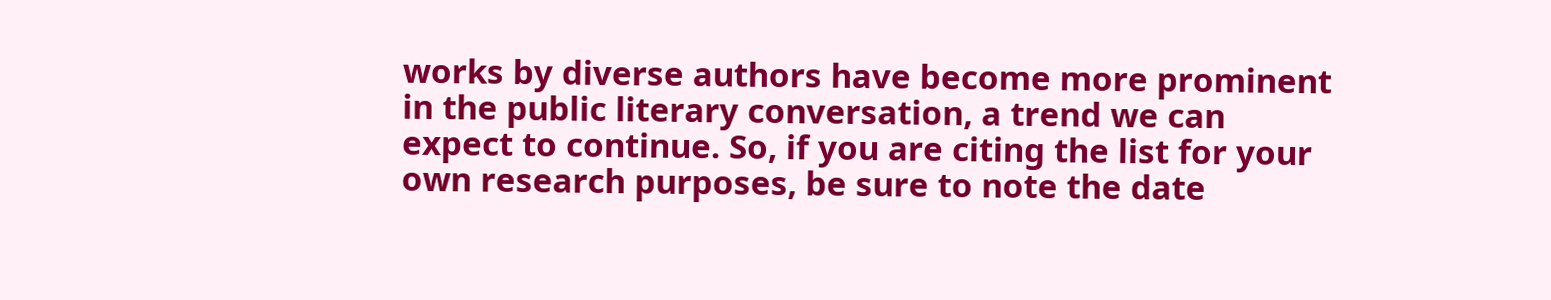works by diverse authors have become more prominent in the public literary conversation, a trend we can expect to continue. So, if you are citing the list for your own research purposes, be sure to note the date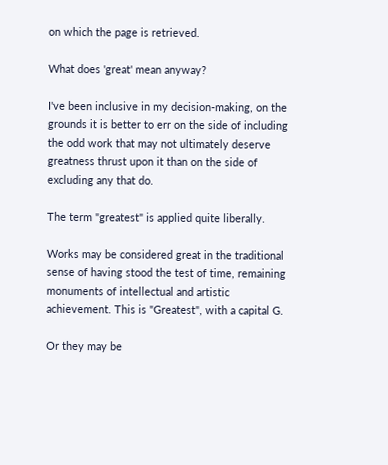on which the page is retrieved.

What does 'great' mean anyway?

I've been inclusive in my decision-making, on the grounds it is better to err on the side of including the odd work that may not ultimately deserve greatness thrust upon it than on the side of excluding any that do.

The term "greatest" is applied quite liberally.

Works may be considered great in the traditional sense of having stood the test of time, remaining monuments of intellectual and artistic achievement. This is "Greatest", with a capital G.

Or they may be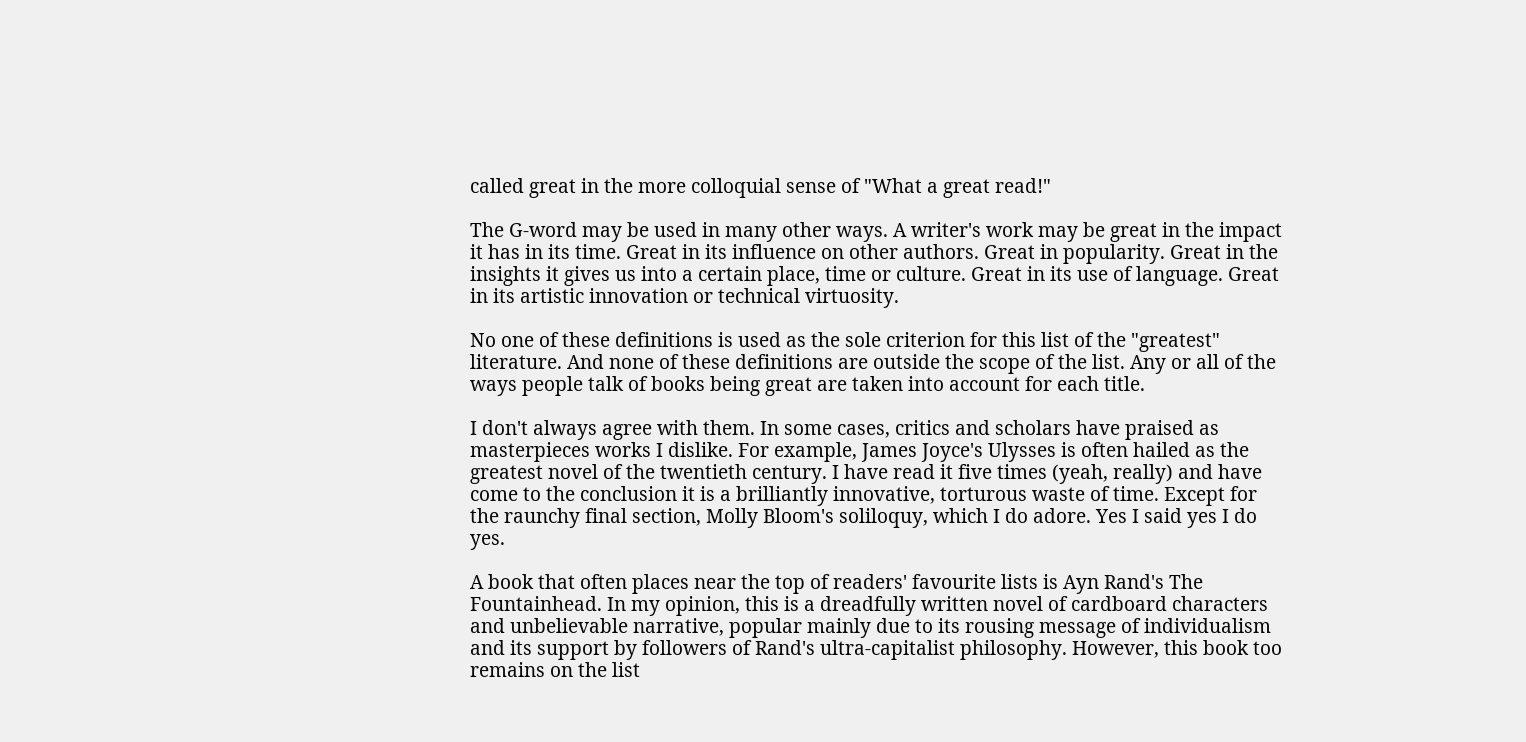called great in the more colloquial sense of "What a great read!"

The G-word may be used in many other ways. A writer's work may be great in the impact it has in its time. Great in its influence on other authors. Great in popularity. Great in the insights it gives us into a certain place, time or culture. Great in its use of language. Great in its artistic innovation or technical virtuosity.

No one of these definitions is used as the sole criterion for this list of the "greatest" literature. And none of these definitions are outside the scope of the list. Any or all of the ways people talk of books being great are taken into account for each title.

I don't always agree with them. In some cases, critics and scholars have praised as masterpieces works I dislike. For example, James Joyce's Ulysses is often hailed as the greatest novel of the twentieth century. I have read it five times (yeah, really) and have come to the conclusion it is a brilliantly innovative, torturous waste of time. Except for the raunchy final section, Molly Bloom's soliloquy, which I do adore. Yes I said yes I do yes.

A book that often places near the top of readers' favourite lists is Ayn Rand's The Fountainhead. In my opinion, this is a dreadfully written novel of cardboard characters and unbelievable narrative, popular mainly due to its rousing message of individualism and its support by followers of Rand's ultra-capitalist philosophy. However, this book too remains on the list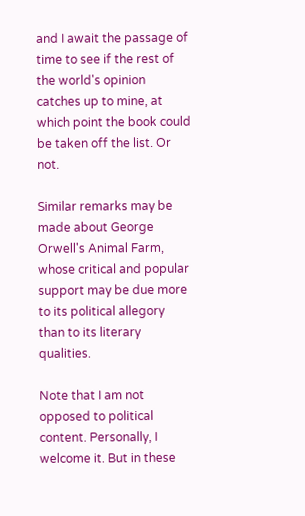and I await the passage of time to see if the rest of the world's opinion catches up to mine, at which point the book could be taken off the list. Or not.

Similar remarks may be made about George Orwell's Animal Farm, whose critical and popular support may be due more to its political allegory than to its literary qualities.

Note that I am not opposed to political content. Personally, I welcome it. But in these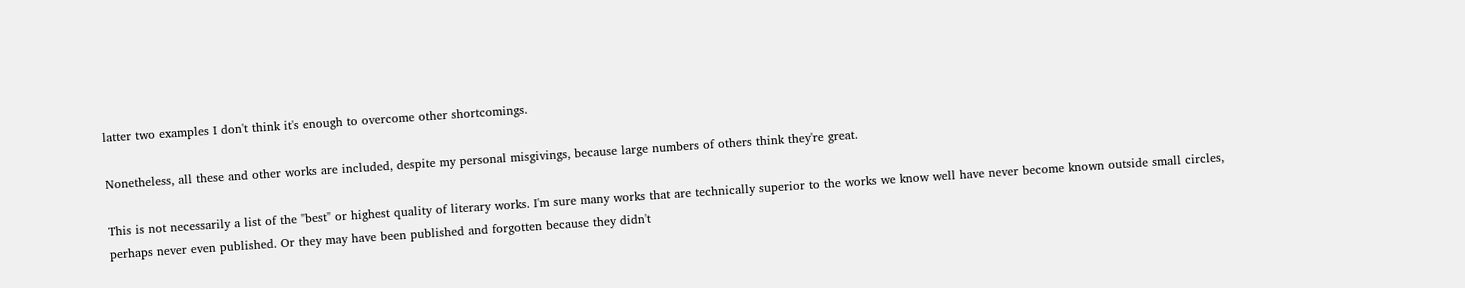latter two examples I don't think it's enough to overcome other shortcomings.

Nonetheless, all these and other works are included, despite my personal misgivings, because large numbers of others think they're great.

This is not necessarily a list of the "best" or highest quality of literary works. I'm sure many works that are technically superior to the works we know well have never become known outside small circles, perhaps never even published. Or they may have been published and forgotten because they didn't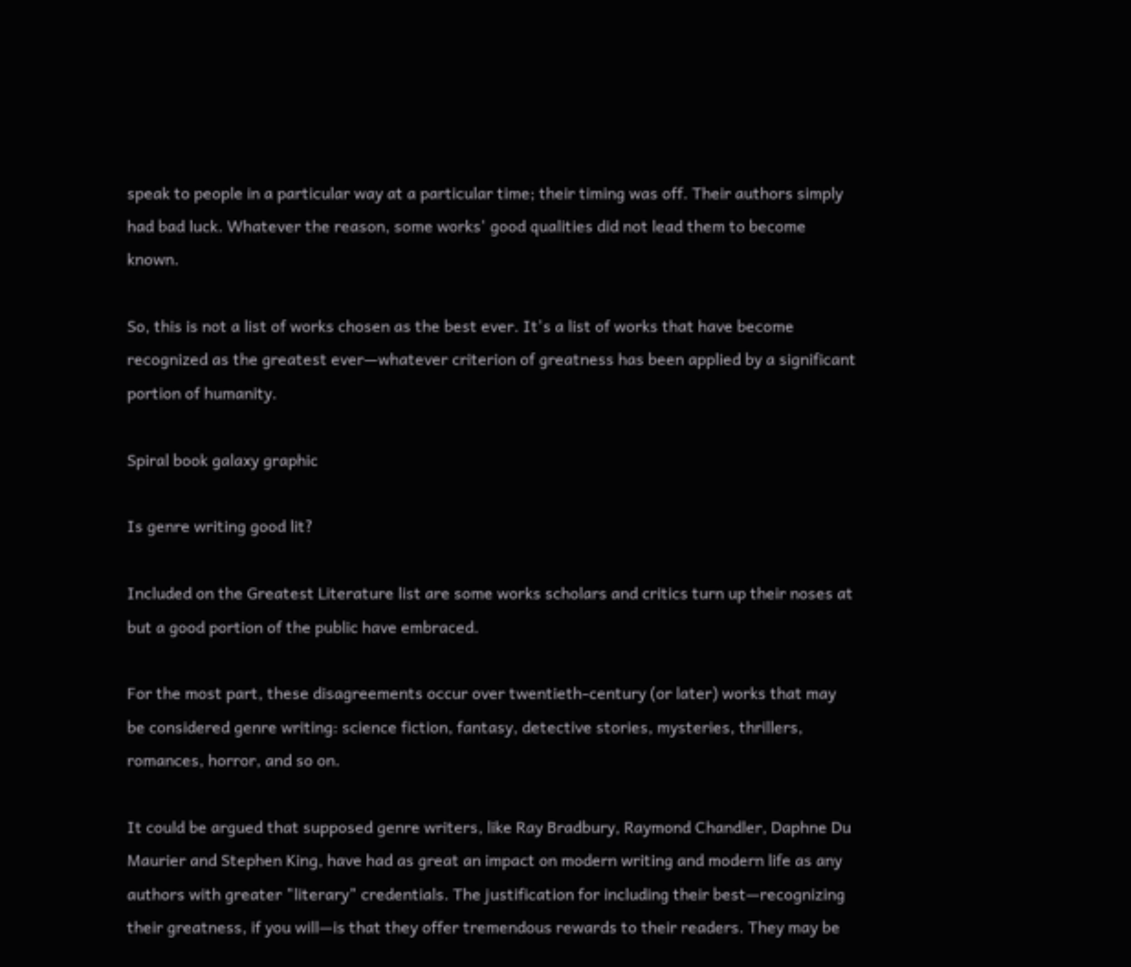speak to people in a particular way at a particular time; their timing was off. Their authors simply had bad luck. Whatever the reason, some works' good qualities did not lead them to become known.

So, this is not a list of works chosen as the best ever. It's a list of works that have become recognized as the greatest ever—whatever criterion of greatness has been applied by a significant portion of humanity.

Spiral book galaxy graphic

Is genre writing good lit?

Included on the Greatest Literature list are some works scholars and critics turn up their noses at but a good portion of the public have embraced.

For the most part, these disagreements occur over twentieth-century (or later) works that may be considered genre writing: science fiction, fantasy, detective stories, mysteries, thrillers, romances, horror, and so on.

It could be argued that supposed genre writers, like Ray Bradbury, Raymond Chandler, Daphne Du Maurier and Stephen King, have had as great an impact on modern writing and modern life as any authors with greater "literary" credentials. The justification for including their best—recognizing their greatness, if you will—is that they offer tremendous rewards to their readers. They may be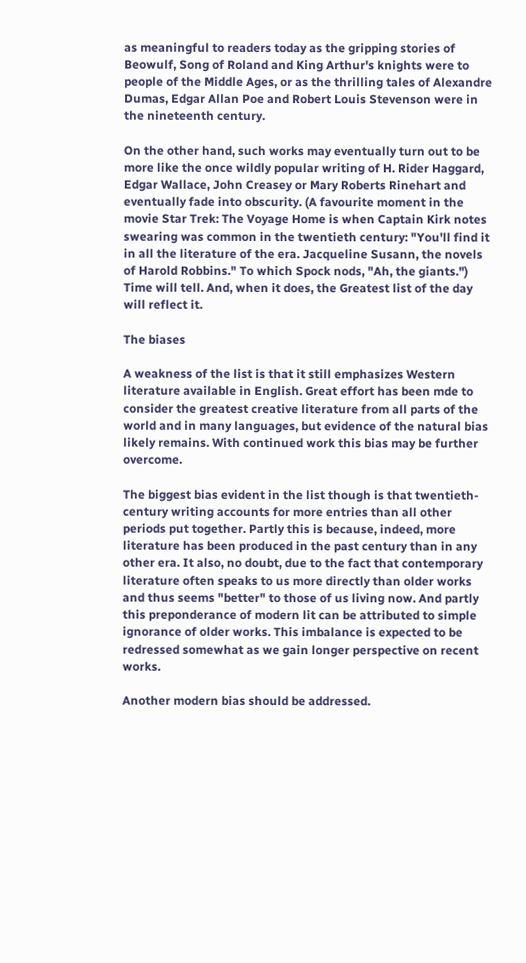as meaningful to readers today as the gripping stories of Beowulf, Song of Roland and King Arthur's knights were to people of the Middle Ages, or as the thrilling tales of Alexandre Dumas, Edgar Allan Poe and Robert Louis Stevenson were in the nineteenth century.

On the other hand, such works may eventually turn out to be more like the once wildly popular writing of H. Rider Haggard, Edgar Wallace, John Creasey or Mary Roberts Rinehart and eventually fade into obscurity. (A favourite moment in the movie Star Trek: The Voyage Home is when Captain Kirk notes swearing was common in the twentieth century: "You'll find it in all the literature of the era. Jacqueline Susann, the novels of Harold Robbins." To which Spock nods, "Ah, the giants.") Time will tell. And, when it does, the Greatest list of the day will reflect it.

The biases

A weakness of the list is that it still emphasizes Western literature available in English. Great effort has been mde to consider the greatest creative literature from all parts of the world and in many languages, but evidence of the natural bias likely remains. With continued work this bias may be further overcome.

The biggest bias evident in the list though is that twentieth-century writing accounts for more entries than all other periods put together. Partly this is because, indeed, more literature has been produced in the past century than in any other era. It also, no doubt, due to the fact that contemporary literature often speaks to us more directly than older works and thus seems "better" to those of us living now. And partly this preponderance of modern lit can be attributed to simple ignorance of older works. This imbalance is expected to be redressed somewhat as we gain longer perspective on recent works.

Another modern bias should be addressed.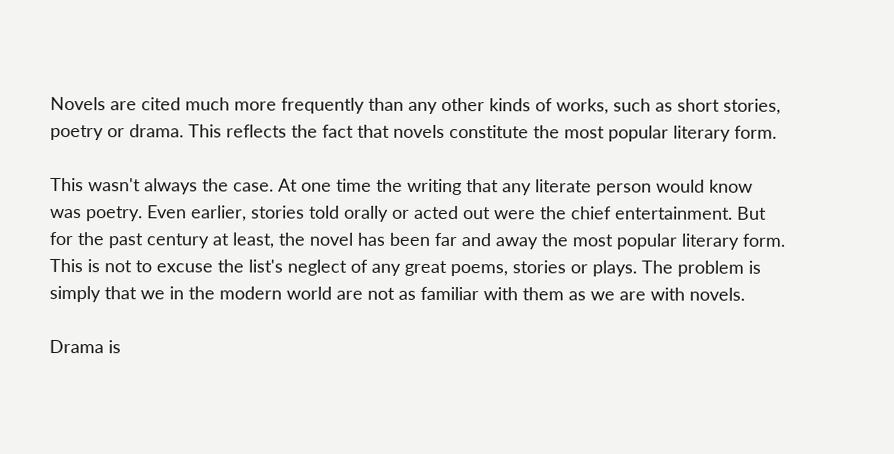Novels are cited much more frequently than any other kinds of works, such as short stories, poetry or drama. This reflects the fact that novels constitute the most popular literary form.

This wasn't always the case. At one time the writing that any literate person would know was poetry. Even earlier, stories told orally or acted out were the chief entertainment. But for the past century at least, the novel has been far and away the most popular literary form. This is not to excuse the list's neglect of any great poems, stories or plays. The problem is simply that we in the modern world are not as familiar with them as we are with novels.

Drama is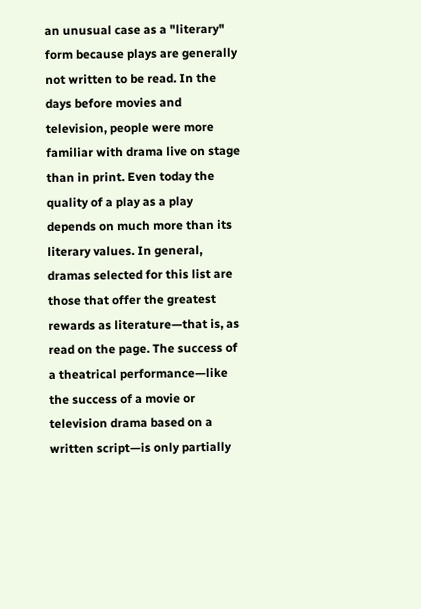an unusual case as a "literary" form because plays are generally not written to be read. In the days before movies and television, people were more familiar with drama live on stage than in print. Even today the quality of a play as a play depends on much more than its literary values. In general, dramas selected for this list are those that offer the greatest rewards as literature—that is, as read on the page. The success of a theatrical performance—like the success of a movie or television drama based on a written script—is only partially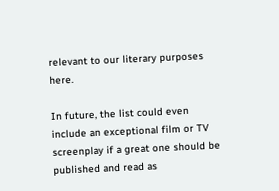relevant to our literary purposes here.

In future, the list could even include an exceptional film or TV screenplay if a great one should be published and read as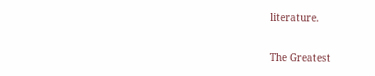literature.

The Greatest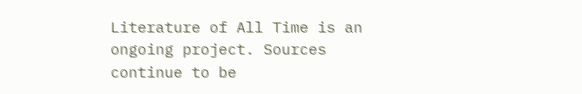Literature of All Time is an ongoing project. Sources continue to be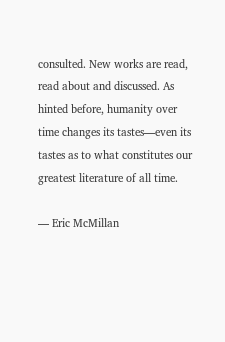consulted. New works are read, read about and discussed. As hinted before, humanity over time changes its tastes—even its tastes as to what constitutes our greatest literature of all time.

— Eric McMillan